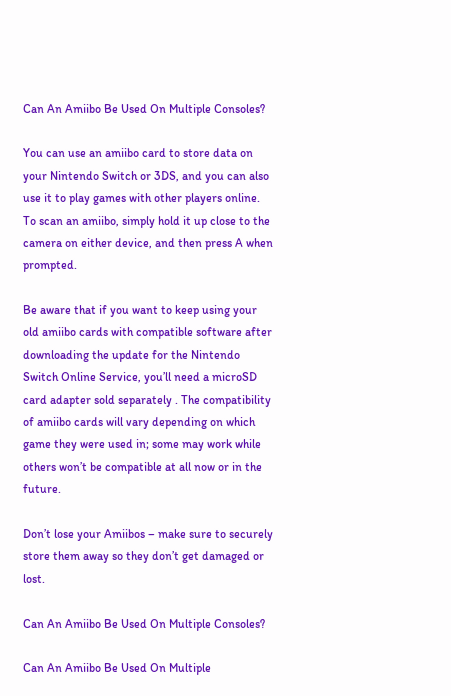Can An Amiibo Be Used On Multiple Consoles?

You can use an amiibo card to store data on your Nintendo Switch or 3DS, and you can also use it to play games with other players online. To scan an amiibo, simply hold it up close to the camera on either device, and then press A when prompted.

Be aware that if you want to keep using your old amiibo cards with compatible software after downloading the update for the Nintendo Switch Online Service, you’ll need a microSD card adapter sold separately . The compatibility of amiibo cards will vary depending on which game they were used in; some may work while others won’t be compatible at all now or in the future.

Don’t lose your Amiibos – make sure to securely store them away so they don’t get damaged or lost.

Can An Amiibo Be Used On Multiple Consoles?

Can An Amiibo Be Used On Multiple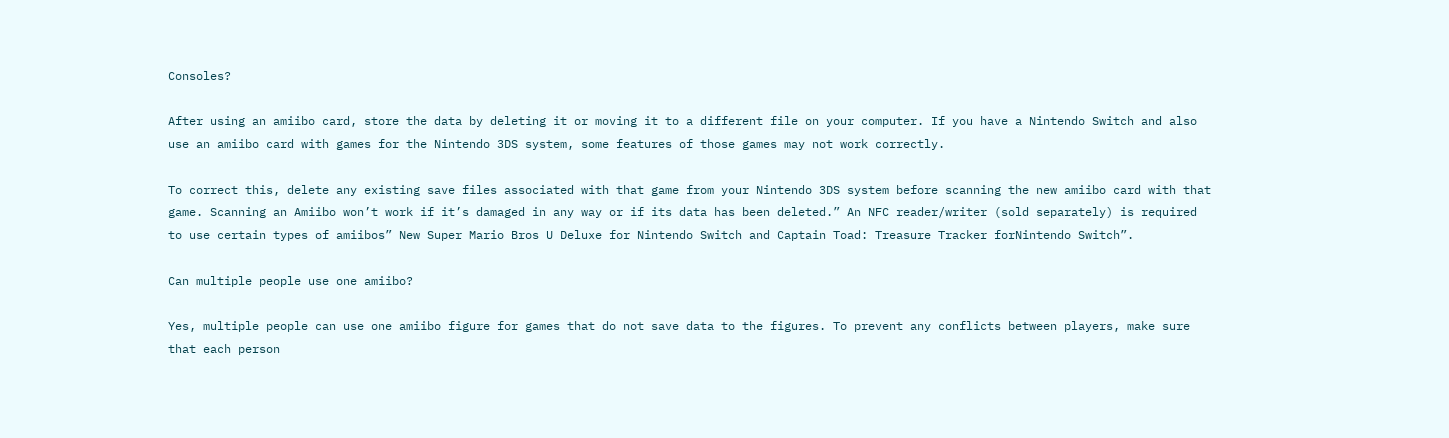Consoles?

After using an amiibo card, store the data by deleting it or moving it to a different file on your computer. If you have a Nintendo Switch and also use an amiibo card with games for the Nintendo 3DS system, some features of those games may not work correctly.

To correct this, delete any existing save files associated with that game from your Nintendo 3DS system before scanning the new amiibo card with that game. Scanning an Amiibo won’t work if it’s damaged in any way or if its data has been deleted.” An NFC reader/writer (sold separately) is required to use certain types of amiibos” New Super Mario Bros U Deluxe for Nintendo Switch and Captain Toad: Treasure Tracker forNintendo Switch”.

Can multiple people use one amiibo?

Yes, multiple people can use one amiibo figure for games that do not save data to the figures. To prevent any conflicts between players, make sure that each person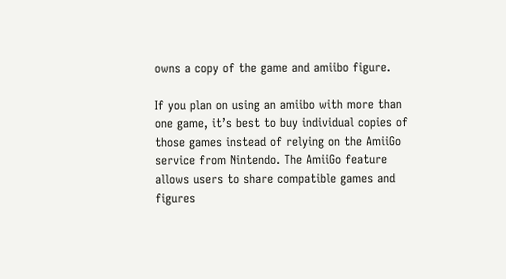owns a copy of the game and amiibo figure.

If you plan on using an amiibo with more than one game, it’s best to buy individual copies of those games instead of relying on the AmiiGo service from Nintendo. The AmiiGo feature allows users to share compatible games and figures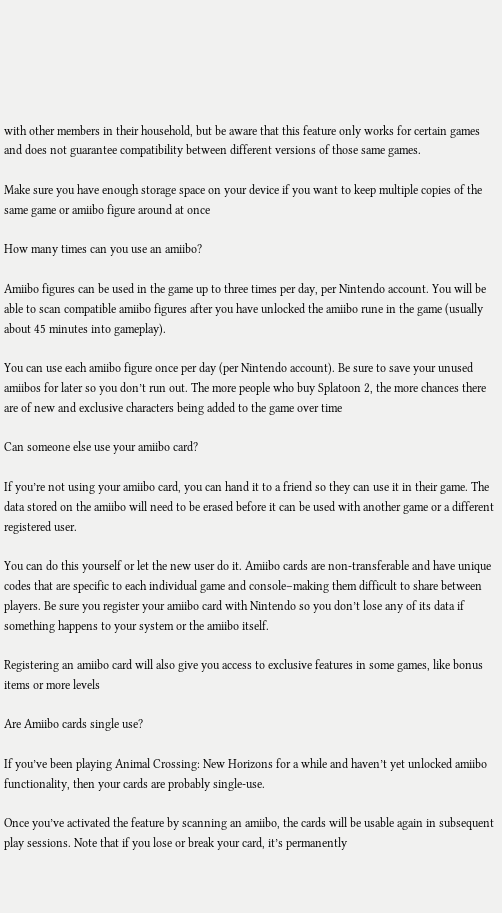with other members in their household, but be aware that this feature only works for certain games and does not guarantee compatibility between different versions of those same games.

Make sure you have enough storage space on your device if you want to keep multiple copies of the same game or amiibo figure around at once

How many times can you use an amiibo?

Amiibo figures can be used in the game up to three times per day, per Nintendo account. You will be able to scan compatible amiibo figures after you have unlocked the amiibo rune in the game (usually about 45 minutes into gameplay).

You can use each amiibo figure once per day (per Nintendo account). Be sure to save your unused amiibos for later so you don’t run out. The more people who buy Splatoon 2, the more chances there are of new and exclusive characters being added to the game over time

Can someone else use your amiibo card?

If you’re not using your amiibo card, you can hand it to a friend so they can use it in their game. The data stored on the amiibo will need to be erased before it can be used with another game or a different registered user.

You can do this yourself or let the new user do it. Amiibo cards are non-transferable and have unique codes that are specific to each individual game and console–making them difficult to share between players. Be sure you register your amiibo card with Nintendo so you don’t lose any of its data if something happens to your system or the amiibo itself.

Registering an amiibo card will also give you access to exclusive features in some games, like bonus items or more levels

Are Amiibo cards single use?

If you’ve been playing Animal Crossing: New Horizons for a while and haven’t yet unlocked amiibo functionality, then your cards are probably single-use.

Once you’ve activated the feature by scanning an amiibo, the cards will be usable again in subsequent play sessions. Note that if you lose or break your card, it’s permanently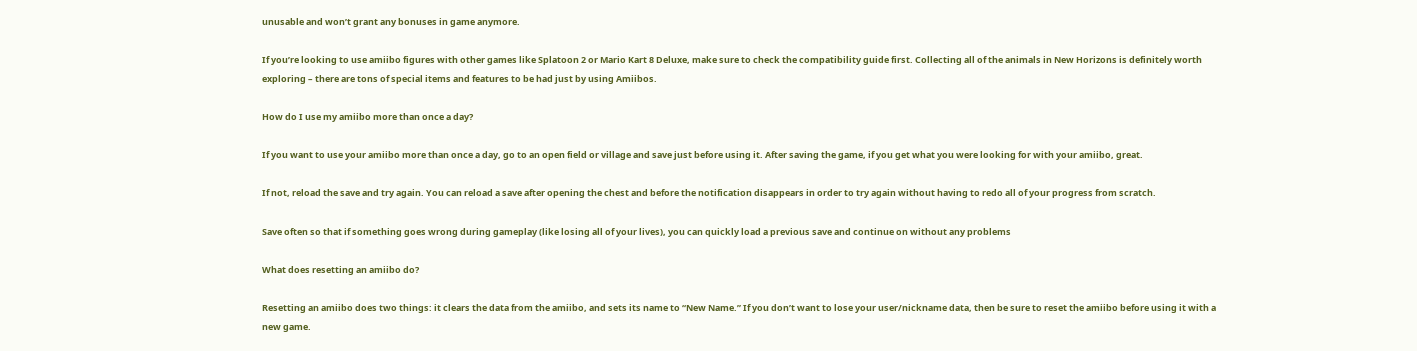unusable and won’t grant any bonuses in game anymore.

If you’re looking to use amiibo figures with other games like Splatoon 2 or Mario Kart 8 Deluxe, make sure to check the compatibility guide first. Collecting all of the animals in New Horizons is definitely worth exploring – there are tons of special items and features to be had just by using Amiibos.

How do I use my amiibo more than once a day?

If you want to use your amiibo more than once a day, go to an open field or village and save just before using it. After saving the game, if you get what you were looking for with your amiibo, great.

If not, reload the save and try again. You can reload a save after opening the chest and before the notification disappears in order to try again without having to redo all of your progress from scratch.

Save often so that if something goes wrong during gameplay (like losing all of your lives), you can quickly load a previous save and continue on without any problems

What does resetting an amiibo do?

Resetting an amiibo does two things: it clears the data from the amiibo, and sets its name to “New Name.” If you don’t want to lose your user/nickname data, then be sure to reset the amiibo before using it with a new game.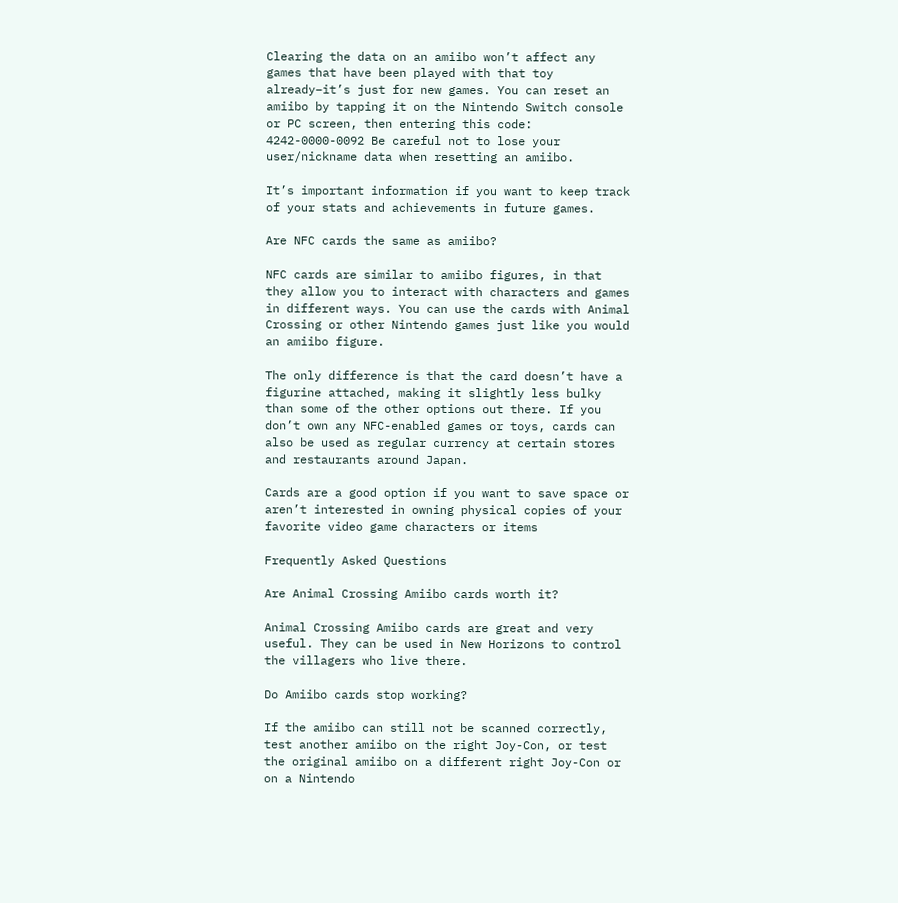Clearing the data on an amiibo won’t affect any games that have been played with that toy already–it’s just for new games. You can reset an amiibo by tapping it on the Nintendo Switch console or PC screen, then entering this code: 4242-0000-0092 Be careful not to lose your user/nickname data when resetting an amiibo.

It’s important information if you want to keep track of your stats and achievements in future games.

Are NFC cards the same as amiibo?

NFC cards are similar to amiibo figures, in that they allow you to interact with characters and games in different ways. You can use the cards with Animal Crossing or other Nintendo games just like you would an amiibo figure.

The only difference is that the card doesn’t have a figurine attached, making it slightly less bulky than some of the other options out there. If you don’t own any NFC-enabled games or toys, cards can also be used as regular currency at certain stores and restaurants around Japan.

Cards are a good option if you want to save space or aren’t interested in owning physical copies of your favorite video game characters or items

Frequently Asked Questions

Are Animal Crossing Amiibo cards worth it?

Animal Crossing Amiibo cards are great and very useful. They can be used in New Horizons to control the villagers who live there.

Do Amiibo cards stop working?

If the amiibo can still not be scanned correctly, test another amiibo on the right Joy-Con, or test the original amiibo on a different right Joy-Con or on a Nintendo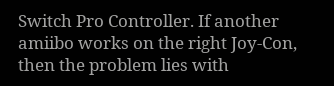Switch Pro Controller. If another amiibo works on the right Joy-Con, then the problem lies with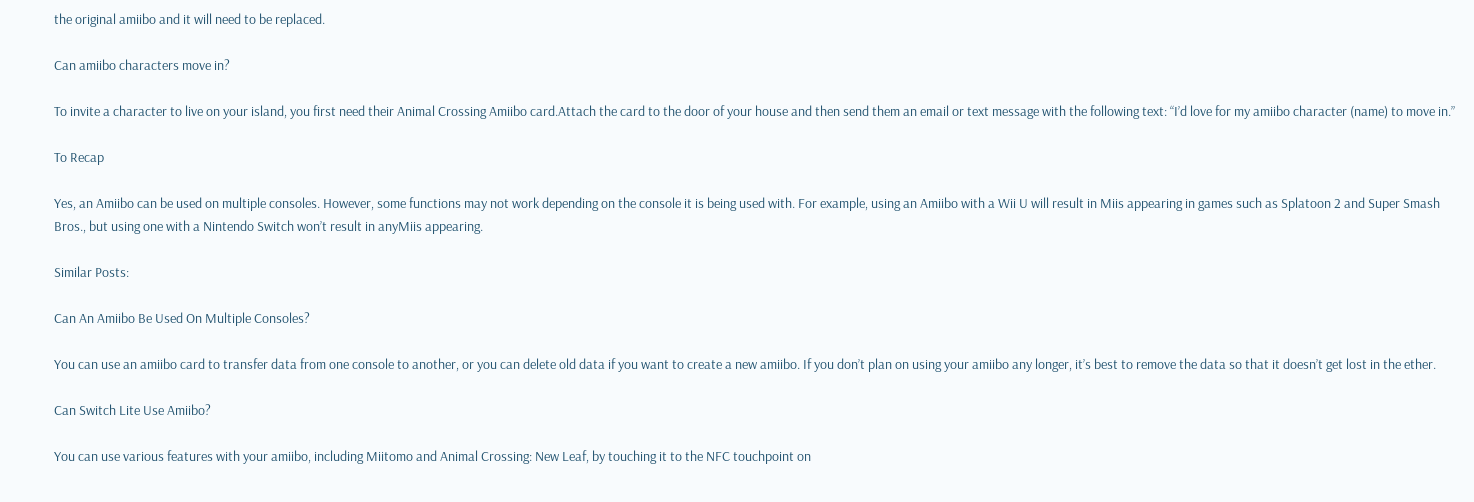the original amiibo and it will need to be replaced.

Can amiibo characters move in?

To invite a character to live on your island, you first need their Animal Crossing Amiibo card.Attach the card to the door of your house and then send them an email or text message with the following text: “I’d love for my amiibo character (name) to move in.”

To Recap

Yes, an Amiibo can be used on multiple consoles. However, some functions may not work depending on the console it is being used with. For example, using an Amiibo with a Wii U will result in Miis appearing in games such as Splatoon 2 and Super Smash Bros., but using one with a Nintendo Switch won’t result in anyMiis appearing.

Similar Posts:

Can An Amiibo Be Used On Multiple Consoles?

You can use an amiibo card to transfer data from one console to another, or you can delete old data if you want to create a new amiibo. If you don’t plan on using your amiibo any longer, it’s best to remove the data so that it doesn’t get lost in the ether.

Can Switch Lite Use Amiibo?

You can use various features with your amiibo, including Miitomo and Animal Crossing: New Leaf, by touching it to the NFC touchpoint on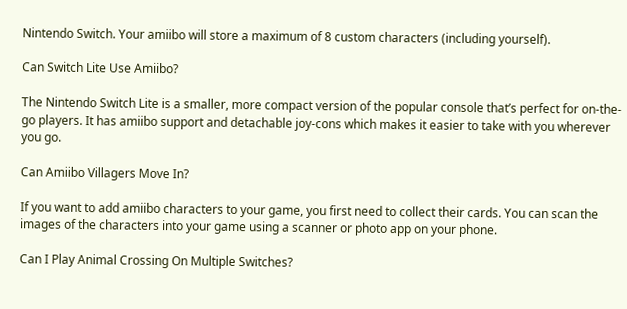Nintendo Switch. Your amiibo will store a maximum of 8 custom characters (including yourself).

Can Switch Lite Use Amiibo?

The Nintendo Switch Lite is a smaller, more compact version of the popular console that’s perfect for on-the-go players. It has amiibo support and detachable joy-cons which makes it easier to take with you wherever you go.

Can Amiibo Villagers Move In?

If you want to add amiibo characters to your game, you first need to collect their cards. You can scan the images of the characters into your game using a scanner or photo app on your phone.

Can I Play Animal Crossing On Multiple Switches?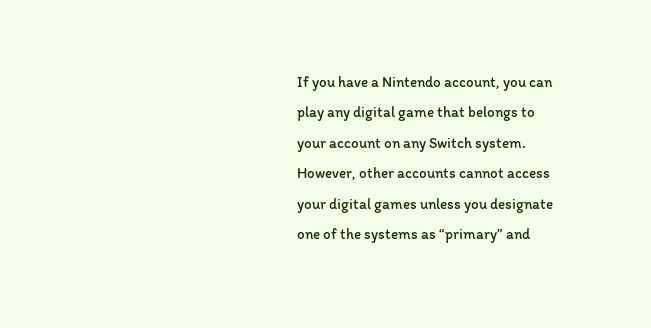If you have a Nintendo account, you can play any digital game that belongs to your account on any Switch system. However, other accounts cannot access your digital games unless you designate one of the systems as “primary” and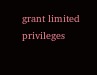grant limited privileges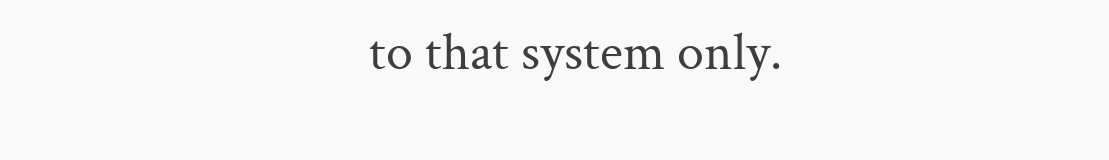to that system only.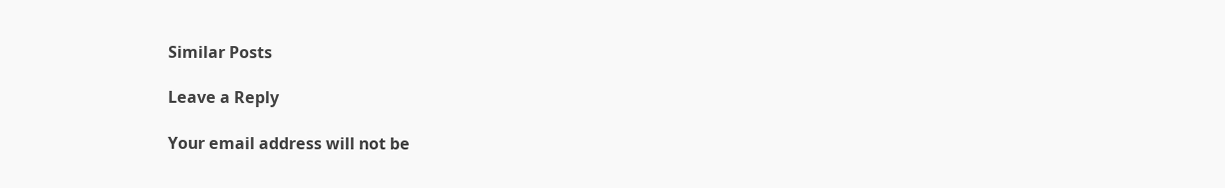Similar Posts

Leave a Reply

Your email address will not be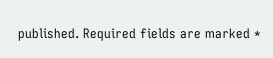published. Required fields are marked *